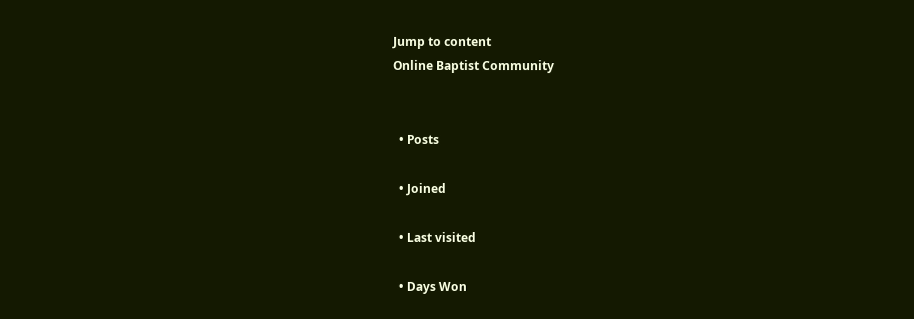Jump to content
Online Baptist Community


  • Posts

  • Joined

  • Last visited

  • Days Won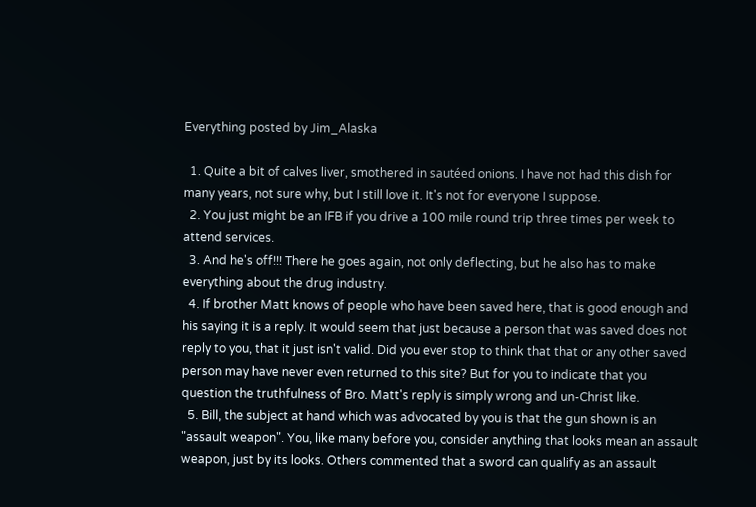Everything posted by Jim_Alaska

  1. Quite a bit of calves liver, smothered in sautéed onions. I have not had this dish for many years, not sure why, but I still love it. It's not for everyone I suppose.
  2. You just might be an IFB if you drive a 100 mile round trip three times per week to attend services.
  3. And he's off!!! There he goes again, not only deflecting, but he also has to make everything about the drug industry.
  4. If brother Matt knows of people who have been saved here, that is good enough and his saying it is a reply. It would seem that just because a person that was saved does not reply to you, that it just isn't valid. Did you ever stop to think that that or any other saved person may have never even returned to this site? But for you to indicate that you question the truthfulness of Bro. Matt's reply is simply wrong and un-Christ like.
  5. Bill, the subject at hand which was advocated by you is that the gun shown is an "assault weapon". You, like many before you, consider anything that looks mean an assault weapon, just by its looks. Others commented that a sword can qualify as an assault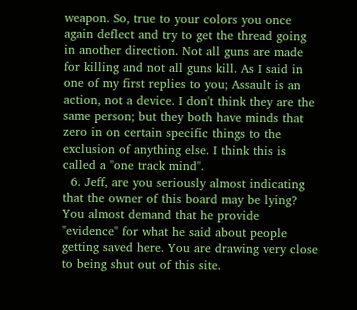weapon. So, true to your colors you once again deflect and try to get the thread going in another direction. Not all guns are made for killing and not all guns kill. As I said in one of my first replies to you; Assault is an action, not a device. I don't think they are the same person; but they both have minds that zero in on certain specific things to the exclusion of anything else. I think this is called a "one track mind".
  6. Jeff, are you seriously almost indicating that the owner of this board may be lying? You almost demand that he provide "evidence" for what he said about people getting saved here. You are drawing very close to being shut out of this site.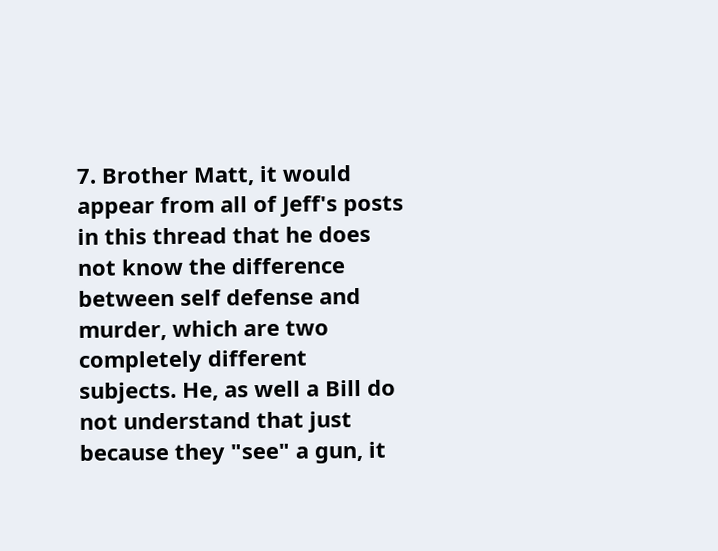7. Brother Matt, it would appear from all of Jeff's posts in this thread that he does not know the difference between self defense and murder, which are two completely different subjects. He, as well a Bill do not understand that just because they "see" a gun, it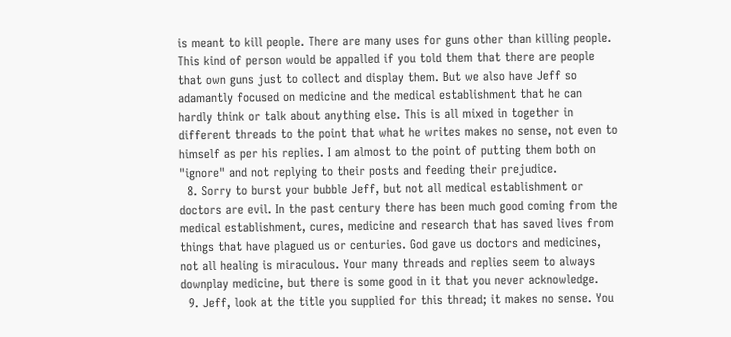is meant to kill people. There are many uses for guns other than killing people. This kind of person would be appalled if you told them that there are people that own guns just to collect and display them. But we also have Jeff so adamantly focused on medicine and the medical establishment that he can hardly think or talk about anything else. This is all mixed in together in different threads to the point that what he writes makes no sense, not even to himself as per his replies. I am almost to the point of putting them both on "ignore" and not replying to their posts and feeding their prejudice.
  8. Sorry to burst your bubble Jeff, but not all medical establishment or doctors are evil. In the past century there has been much good coming from the medical establishment, cures, medicine and research that has saved lives from things that have plagued us or centuries. God gave us doctors and medicines, not all healing is miraculous. Your many threads and replies seem to always downplay medicine, but there is some good in it that you never acknowledge.
  9. Jeff, look at the title you supplied for this thread; it makes no sense. You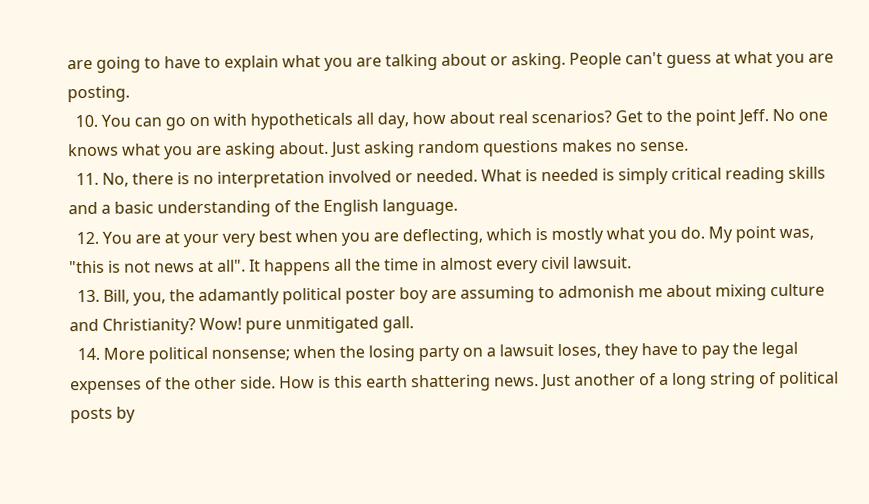are going to have to explain what you are talking about or asking. People can't guess at what you are posting.
  10. You can go on with hypotheticals all day, how about real scenarios? Get to the point Jeff. No one knows what you are asking about. Just asking random questions makes no sense.
  11. No, there is no interpretation involved or needed. What is needed is simply critical reading skills and a basic understanding of the English language.
  12. You are at your very best when you are deflecting, which is mostly what you do. My point was, "this is not news at all". It happens all the time in almost every civil lawsuit.
  13. Bill, you, the adamantly political poster boy are assuming to admonish me about mixing culture and Christianity? Wow! pure unmitigated gall.
  14. More political nonsense; when the losing party on a lawsuit loses, they have to pay the legal expenses of the other side. How is this earth shattering news. Just another of a long string of political posts by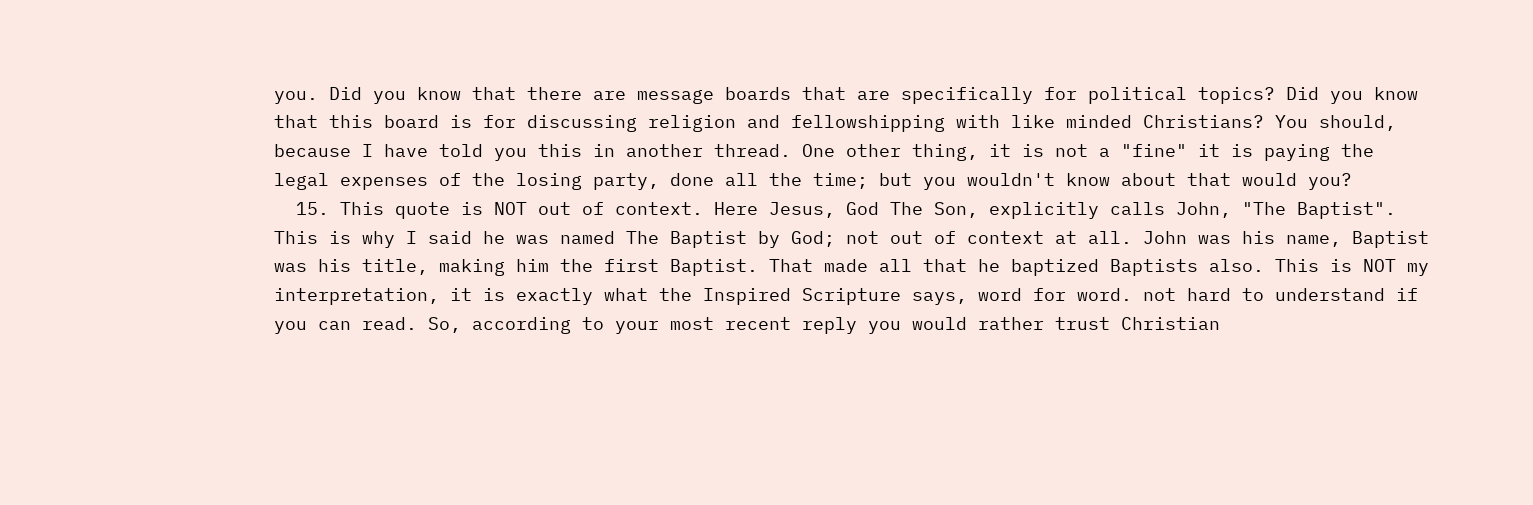you. Did you know that there are message boards that are specifically for political topics? Did you know that this board is for discussing religion and fellowshipping with like minded Christians? You should, because I have told you this in another thread. One other thing, it is not a "fine" it is paying the legal expenses of the losing party, done all the time; but you wouldn't know about that would you?
  15. This quote is NOT out of context. Here Jesus, God The Son, explicitly calls John, "The Baptist". This is why I said he was named The Baptist by God; not out of context at all. John was his name, Baptist was his title, making him the first Baptist. That made all that he baptized Baptists also. This is NOT my interpretation, it is exactly what the Inspired Scripture says, word for word. not hard to understand if you can read. So, according to your most recent reply you would rather trust Christian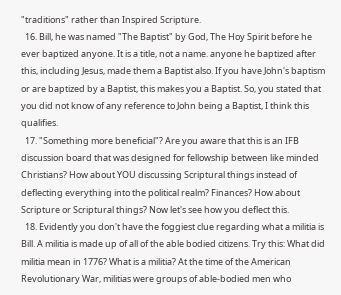"traditions" rather than Inspired Scripture.
  16. Bill, he was named "The Baptist" by God, The Hoy Spirit before he ever baptized anyone. It is a title, not a name. anyone he baptized after this, including Jesus, made them a Baptist also. If you have John's baptism or are baptized by a Baptist, this makes you a Baptist. So, you stated that you did not know of any reference to John being a Baptist, I think this qualifies.
  17. "Something more beneficial"? Are you aware that this is an IFB discussion board that was designed for fellowship between like minded Christians? How about YOU discussing Scriptural things instead of deflecting everything into the political realm? Finances? How about Scripture or Scriptural things? Now let's see how you deflect this.
  18. Evidently you don't have the foggiest clue regarding what a militia is Bill. A militia is made up of all of the able bodied citizens. Try this: What did militia mean in 1776? What is a militia? At the time of the American Revolutionary War, militias were groups of able-bodied men who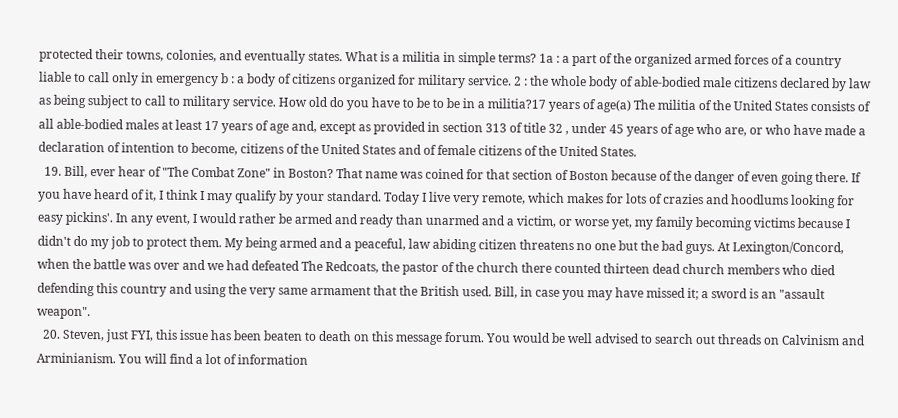protected their towns, colonies, and eventually states. What is a militia in simple terms? 1a : a part of the organized armed forces of a country liable to call only in emergency b : a body of citizens organized for military service. 2 : the whole body of able-bodied male citizens declared by law as being subject to call to military service. How old do you have to be to be in a militia?17 years of age(a) The militia of the United States consists of all able-bodied males at least 17 years of age and, except as provided in section 313 of title 32 , under 45 years of age who are, or who have made a declaration of intention to become, citizens of the United States and of female citizens of the United States.
  19. Bill, ever hear of "The Combat Zone" in Boston? That name was coined for that section of Boston because of the danger of even going there. If you have heard of it, I think I may qualify by your standard. Today I live very remote, which makes for lots of crazies and hoodlums looking for easy pickins'. In any event, I would rather be armed and ready than unarmed and a victim, or worse yet, my family becoming victims because I didn't do my job to protect them. My being armed and a peaceful, law abiding citizen threatens no one but the bad guys. At Lexington/Concord, when the battle was over and we had defeated The Redcoats, the pastor of the church there counted thirteen dead church members who died defending this country and using the very same armament that the British used. Bill, in case you may have missed it; a sword is an "assault weapon".
  20. Steven, just FYI, this issue has been beaten to death on this message forum. You would be well advised to search out threads on Calvinism and Arminianism. You will find a lot of information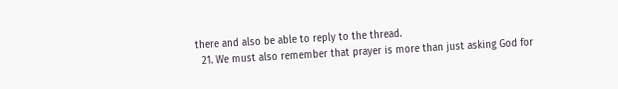there and also be able to reply to the thread.
  21. We must also remember that prayer is more than just asking God for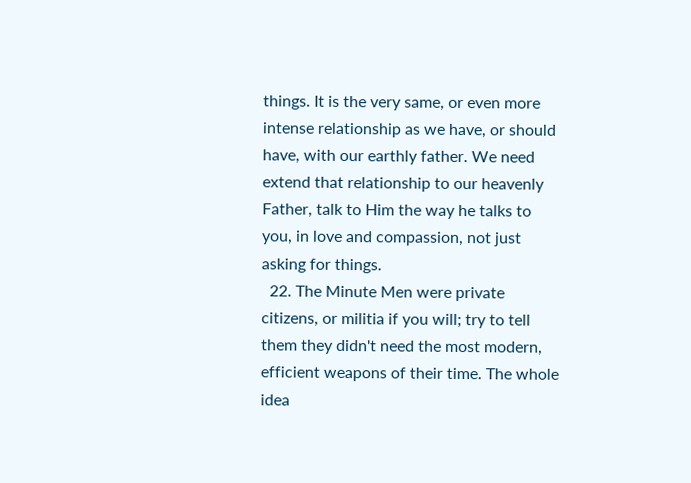things. It is the very same, or even more intense relationship as we have, or should have, with our earthly father. We need extend that relationship to our heavenly Father, talk to Him the way he talks to you, in love and compassion, not just asking for things.
  22. The Minute Men were private citizens, or militia if you will; try to tell them they didn't need the most modern, efficient weapons of their time. The whole idea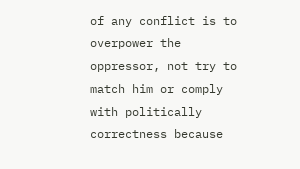of any conflict is to overpower the oppressor, not try to match him or comply with politically correctness because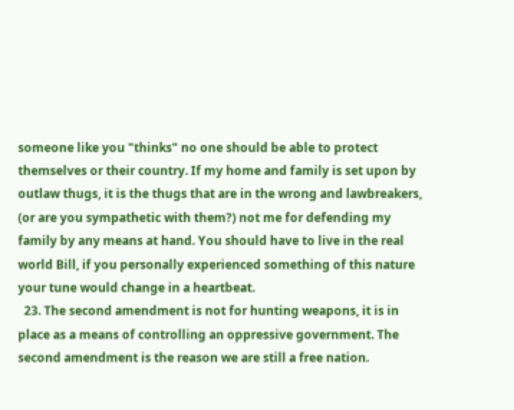someone like you "thinks" no one should be able to protect themselves or their country. If my home and family is set upon by outlaw thugs, it is the thugs that are in the wrong and lawbreakers, (or are you sympathetic with them?) not me for defending my family by any means at hand. You should have to live in the real world Bill, if you personally experienced something of this nature your tune would change in a heartbeat.
  23. The second amendment is not for hunting weapons, it is in place as a means of controlling an oppressive government. The second amendment is the reason we are still a free nation.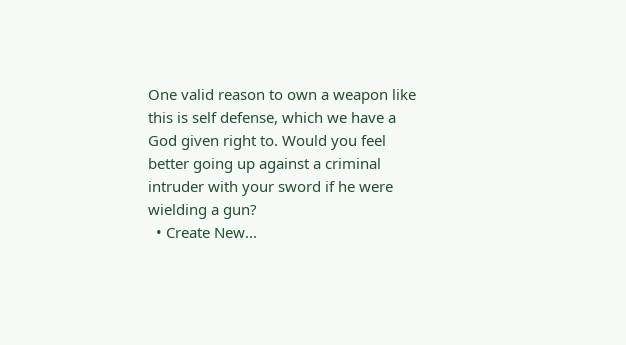One valid reason to own a weapon like this is self defense, which we have a God given right to. Would you feel better going up against a criminal intruder with your sword if he were wielding a gun?
  • Create New...